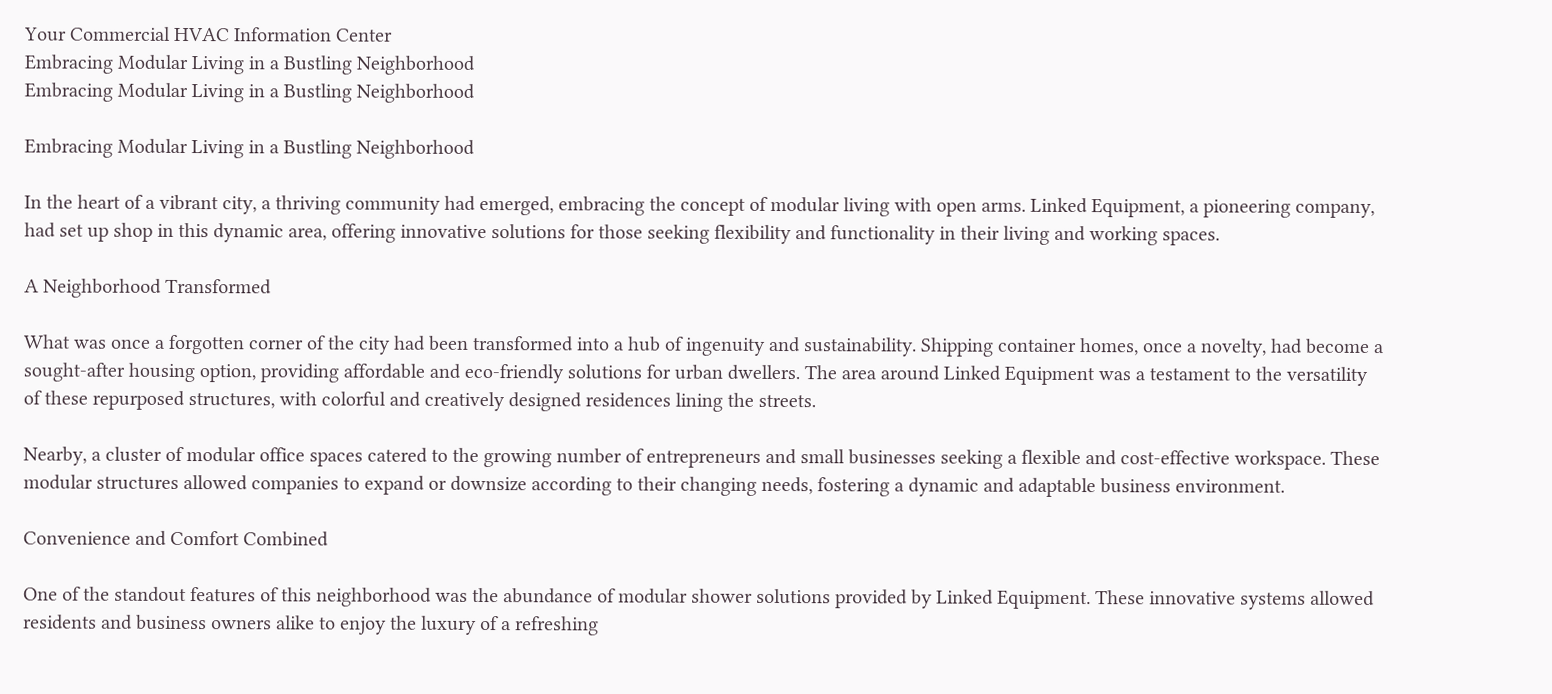Your Commercial HVAC Information Center
Embracing Modular Living in a Bustling Neighborhood
Embracing Modular Living in a Bustling Neighborhood

Embracing Modular Living in a Bustling Neighborhood

In the heart of a vibrant city, a thriving community had emerged, embracing the concept of modular living with open arms. Linked Equipment, a pioneering company, had set up shop in this dynamic area, offering innovative solutions for those seeking flexibility and functionality in their living and working spaces.

A Neighborhood Transformed

What was once a forgotten corner of the city had been transformed into a hub of ingenuity and sustainability. Shipping container homes, once a novelty, had become a sought-after housing option, providing affordable and eco-friendly solutions for urban dwellers. The area around Linked Equipment was a testament to the versatility of these repurposed structures, with colorful and creatively designed residences lining the streets.

Nearby, a cluster of modular office spaces catered to the growing number of entrepreneurs and small businesses seeking a flexible and cost-effective workspace. These modular structures allowed companies to expand or downsize according to their changing needs, fostering a dynamic and adaptable business environment.

Convenience and Comfort Combined

One of the standout features of this neighborhood was the abundance of modular shower solutions provided by Linked Equipment. These innovative systems allowed residents and business owners alike to enjoy the luxury of a refreshing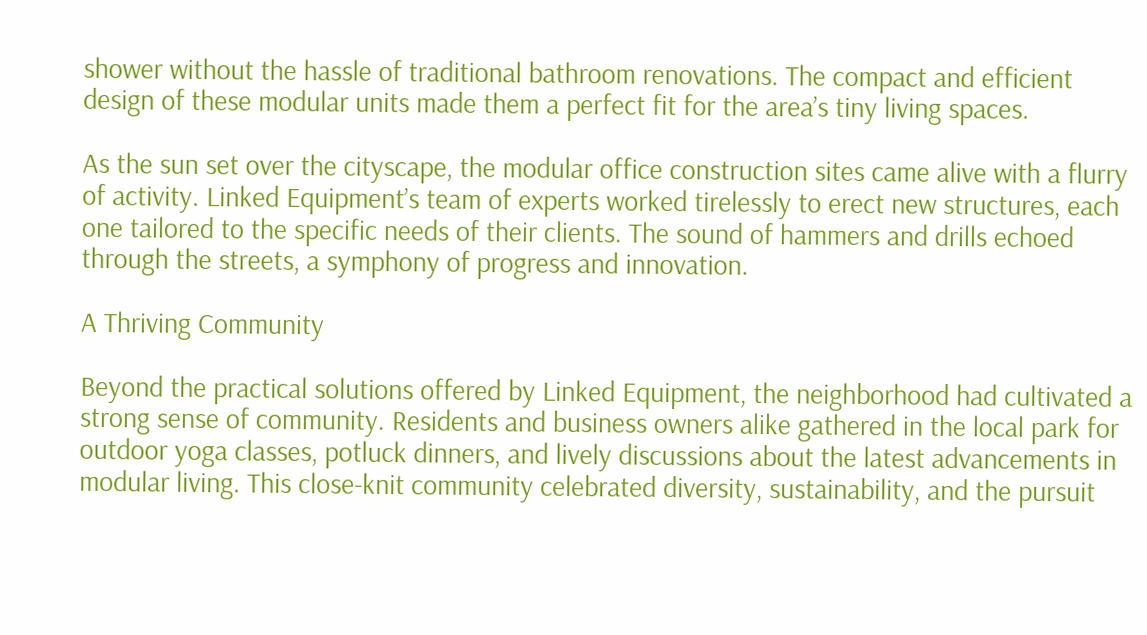shower without the hassle of traditional bathroom renovations. The compact and efficient design of these modular units made them a perfect fit for the area’s tiny living spaces.

As the sun set over the cityscape, the modular office construction sites came alive with a flurry of activity. Linked Equipment’s team of experts worked tirelessly to erect new structures, each one tailored to the specific needs of their clients. The sound of hammers and drills echoed through the streets, a symphony of progress and innovation.

A Thriving Community

Beyond the practical solutions offered by Linked Equipment, the neighborhood had cultivated a strong sense of community. Residents and business owners alike gathered in the local park for outdoor yoga classes, potluck dinners, and lively discussions about the latest advancements in modular living. This close-knit community celebrated diversity, sustainability, and the pursuit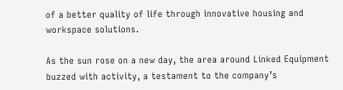of a better quality of life through innovative housing and workspace solutions.

As the sun rose on a new day, the area around Linked Equipment buzzed with activity, a testament to the company’s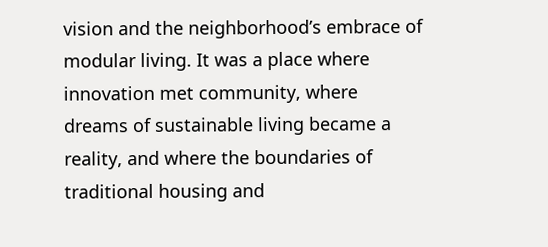vision and the neighborhood’s embrace of modular living. It was a place where innovation met community, where dreams of sustainable living became a reality, and where the boundaries of traditional housing and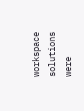workspace solutions were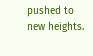pushed to new heights.